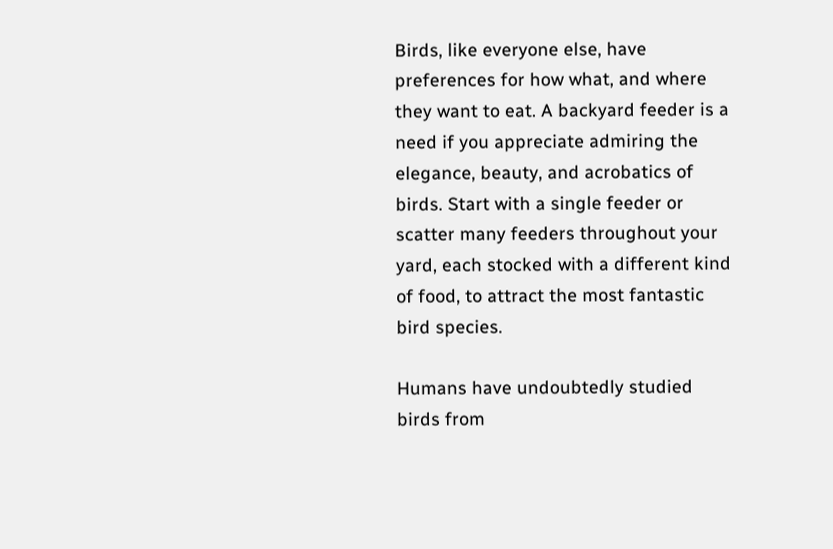Birds, like everyone else, have preferences for how what, and where they want to eat. A backyard feeder is a need if you appreciate admiring the elegance, beauty, and acrobatics of birds. Start with a single feeder or scatter many feeders throughout your yard, each stocked with a different kind of food, to attract the most fantastic bird species.

Humans have undoubtedly studied birds from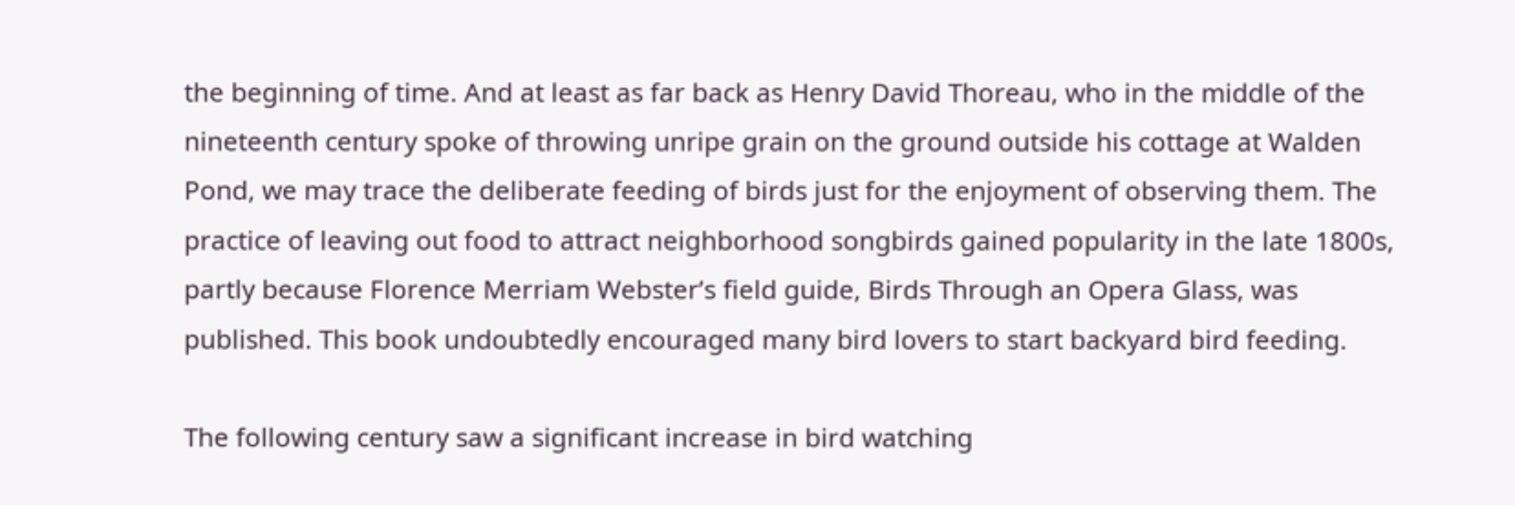the beginning of time. And at least as far back as Henry David Thoreau, who in the middle of the nineteenth century spoke of throwing unripe grain on the ground outside his cottage at Walden Pond, we may trace the deliberate feeding of birds just for the enjoyment of observing them. The practice of leaving out food to attract neighborhood songbirds gained popularity in the late 1800s, partly because Florence Merriam Webster’s field guide, Birds Through an Opera Glass, was published. This book undoubtedly encouraged many bird lovers to start backyard bird feeding.

The following century saw a significant increase in bird watching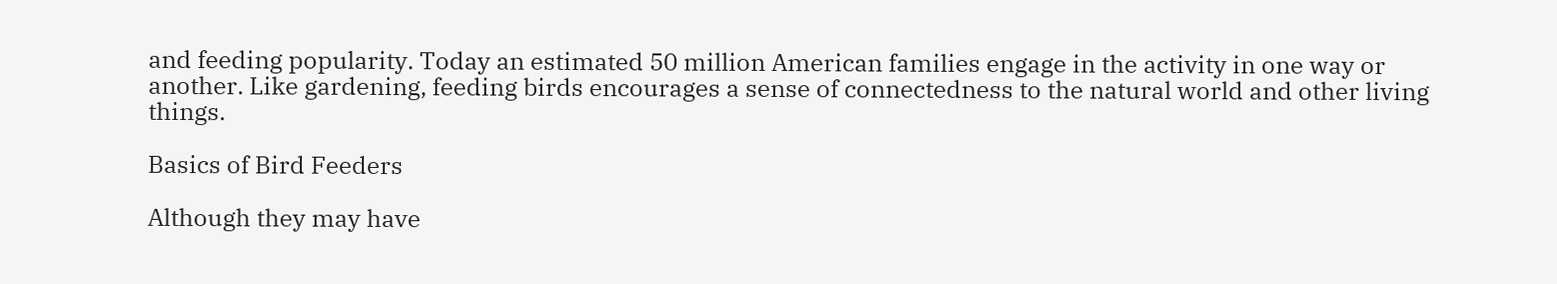and feeding popularity. Today an estimated 50 million American families engage in the activity in one way or another. Like gardening, feeding birds encourages a sense of connectedness to the natural world and other living things.

Basics of Bird Feeders

Although they may have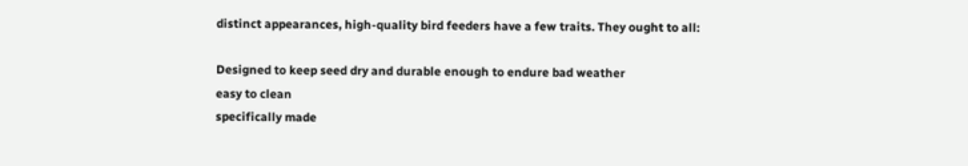distinct appearances, high-quality bird feeders have a few traits. They ought to all:

Designed to keep seed dry and durable enough to endure bad weather
easy to clean
specifically made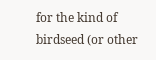for the kind of birdseed (or other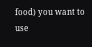food) you want to use